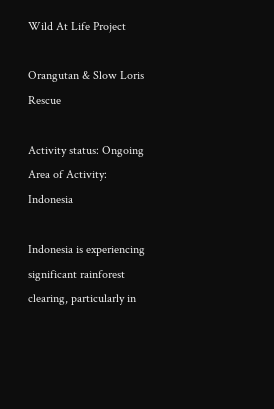Wild At Life Project

Orangutan & Slow Loris Rescue

Activity status: Ongoing
Area of Activity: Indonesia

Indonesia is experiencing significant rainforest clearing, particularly in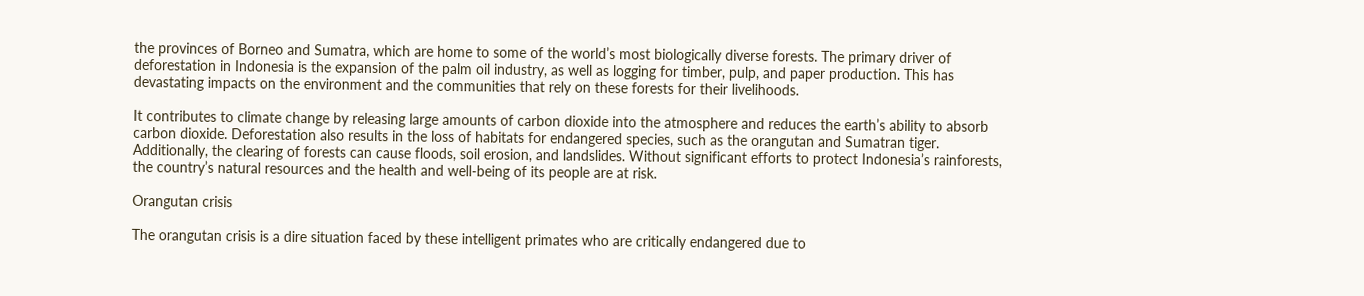the provinces of Borneo and Sumatra, which are home to some of the world’s most biologically diverse forests. The primary driver of deforestation in Indonesia is the expansion of the palm oil industry, as well as logging for timber, pulp, and paper production. This has devastating impacts on the environment and the communities that rely on these forests for their livelihoods.

It contributes to climate change by releasing large amounts of carbon dioxide into the atmosphere and reduces the earth’s ability to absorb carbon dioxide. Deforestation also results in the loss of habitats for endangered species, such as the orangutan and Sumatran tiger. Additionally, the clearing of forests can cause floods, soil erosion, and landslides. Without significant efforts to protect Indonesia’s rainforests, the country’s natural resources and the health and well-being of its people are at risk.

Orangutan crisis

The orangutan crisis is a dire situation faced by these intelligent primates who are critically endangered due to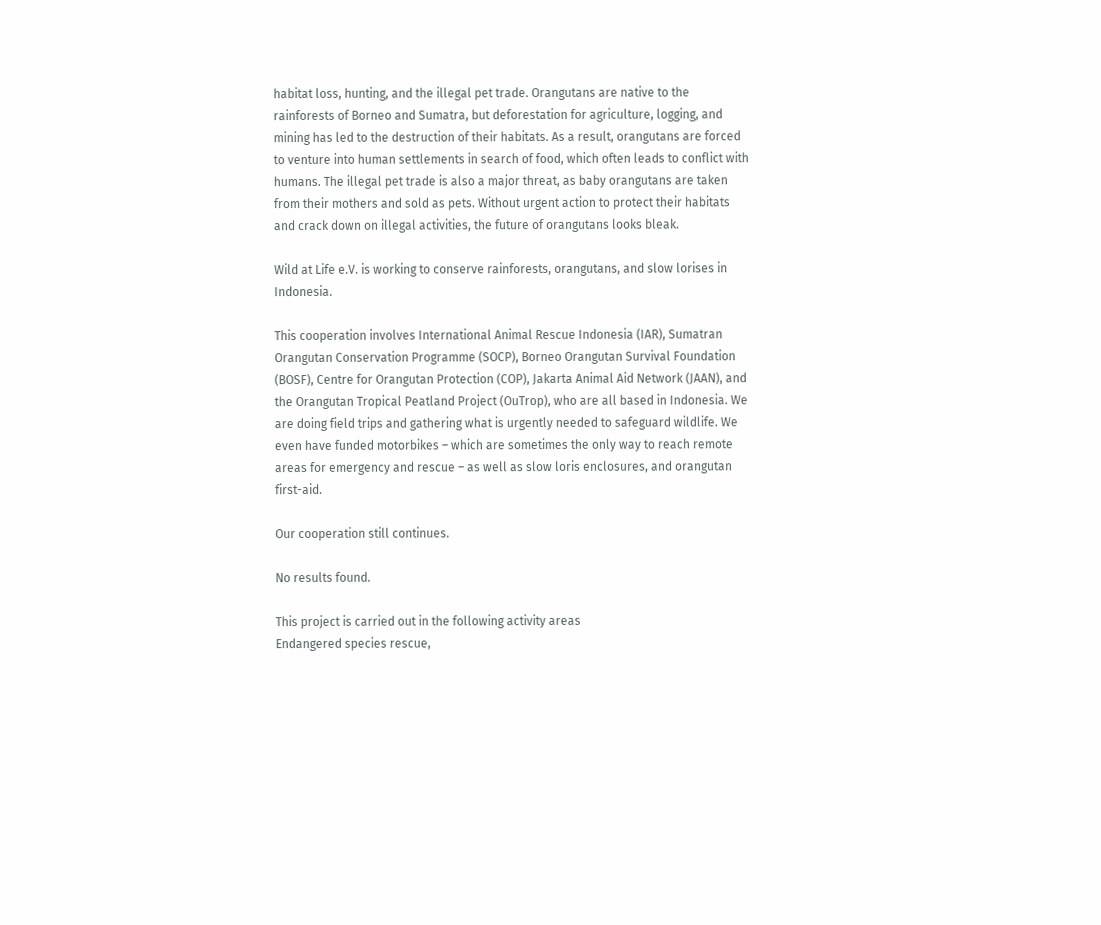habitat loss, hunting, and the illegal pet trade. Orangutans are native to the rainforests of Borneo and Sumatra, but deforestation for agriculture, logging, and mining has led to the destruction of their habitats. As a result, orangutans are forced to venture into human settlements in search of food, which often leads to conflict with humans. The illegal pet trade is also a major threat, as baby orangutans are taken from their mothers and sold as pets. Without urgent action to protect their habitats and crack down on illegal activities, the future of orangutans looks bleak.

Wild at Life e.V. is working to conserve rainforests, orangutans, and slow lorises in Indonesia.

This cooperation involves International Animal Rescue Indonesia (IAR), Sumatran Orangutan Conservation Programme (SOCP), Borneo Orangutan Survival Foundation (BOSF), Centre for Orangutan Protection (COP), Jakarta Animal Aid Network (JAAN), and the Orangutan Tropical Peatland Project (OuTrop), who are all based in Indonesia. We are doing field trips and gathering what is urgently needed to safeguard wildlife. We even have funded motorbikes – which are sometimes the only way to reach remote areas for emergency and rescue – as well as slow loris enclosures, and orangutan first-aid.

Our cooperation still continues.

No results found.

This project is carried out in the following activity areas
Endangered species rescue,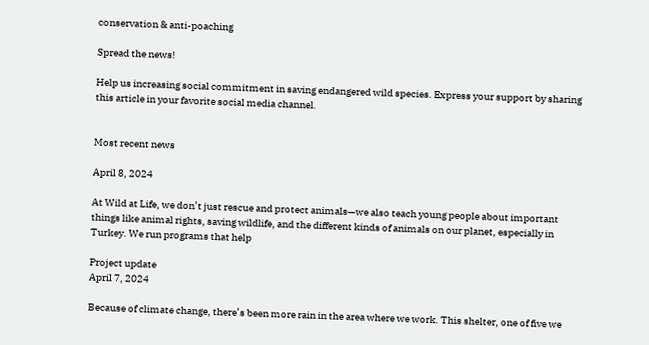conservation & anti-poaching

Spread the news!

Help us increasing social commitment in saving endangered wild species. Express your support by sharing this article in your favorite social media channel.


Most recent news

April 8, 2024

At Wild at Life, we don’t just rescue and protect animals—we also teach young people about important things like animal rights, saving wildlife, and the different kinds of animals on our planet, especially in Turkey. We run programs that help

Project update
April 7, 2024

Because of climate change, there’s been more rain in the area where we work. This shelter, one of five we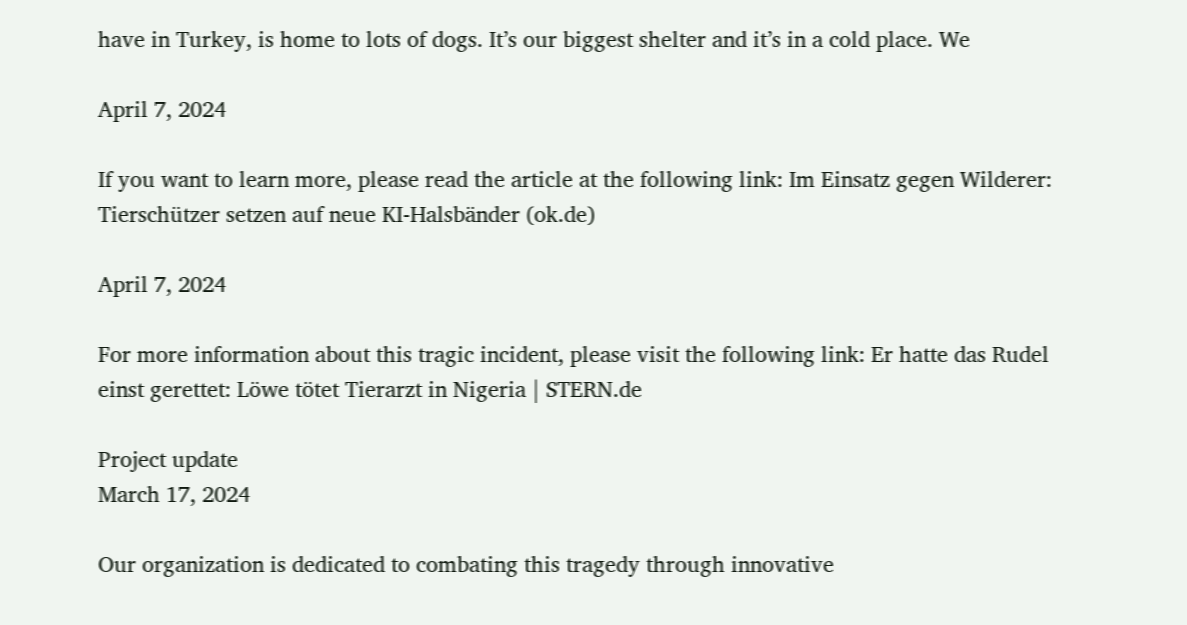have in Turkey, is home to lots of dogs. It’s our biggest shelter and it’s in a cold place. We

April 7, 2024

If you want to learn more, please read the article at the following link: Im Einsatz gegen Wilderer: Tierschützer setzen auf neue KI-Halsbänder (ok.de)

April 7, 2024

For more information about this tragic incident, please visit the following link: Er hatte das Rudel einst gerettet: Löwe tötet Tierarzt in Nigeria | STERN.de

Project update
March 17, 2024

Our organization is dedicated to combating this tragedy through innovative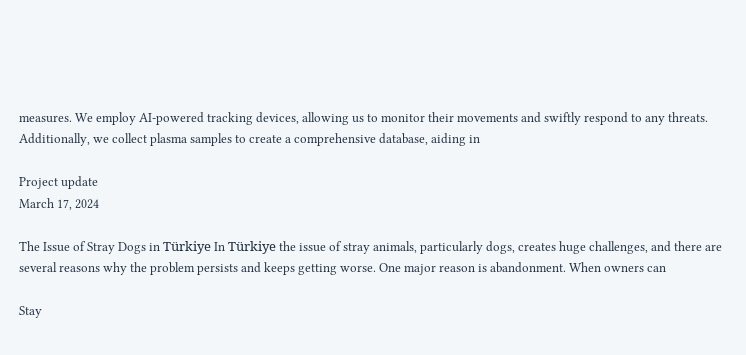measures. We employ AI-powered tracking devices, allowing us to monitor their movements and swiftly respond to any threats. Additionally, we collect plasma samples to create a comprehensive database, aiding in

Project update
March 17, 2024

The Issue of Stray Dogs in Türkiye In Türkiye the issue of stray animals, particularly dogs, creates huge challenges, and there are several reasons why the problem persists and keeps getting worse. One major reason is abandonment. When owners can

Stay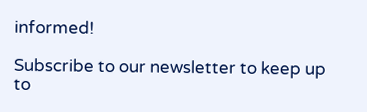informed!

Subscribe to our newsletter to keep up to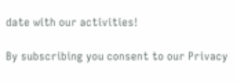date with our activities!

By subscribing you consent to our Privacy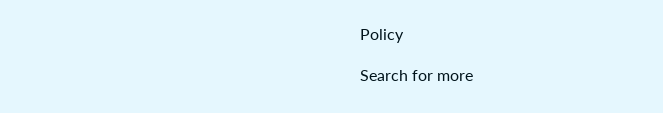Policy

Search for more